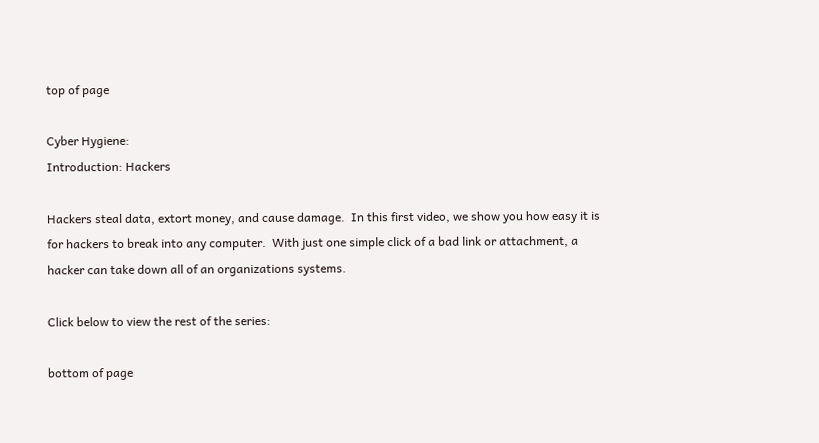top of page

Cyber Hygiene:
Introduction: Hackers

Hackers steal data, extort money, and cause damage.  In this first video, we show you how easy it is for hackers to break into any computer.  With just one simple click of a bad link or attachment, a hacker can take down all of an organizations systems.

Click below to view the rest of the series:

bottom of page